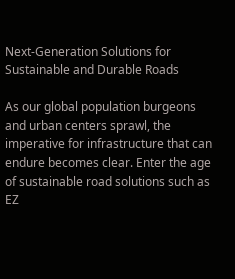Next-Generation Solutions for Sustainable and Durable Roads

As our global population burgeons and urban centers sprawl, the imperative for infrastructure that can endure becomes clear. Enter the age of sustainable road solutions such as EZ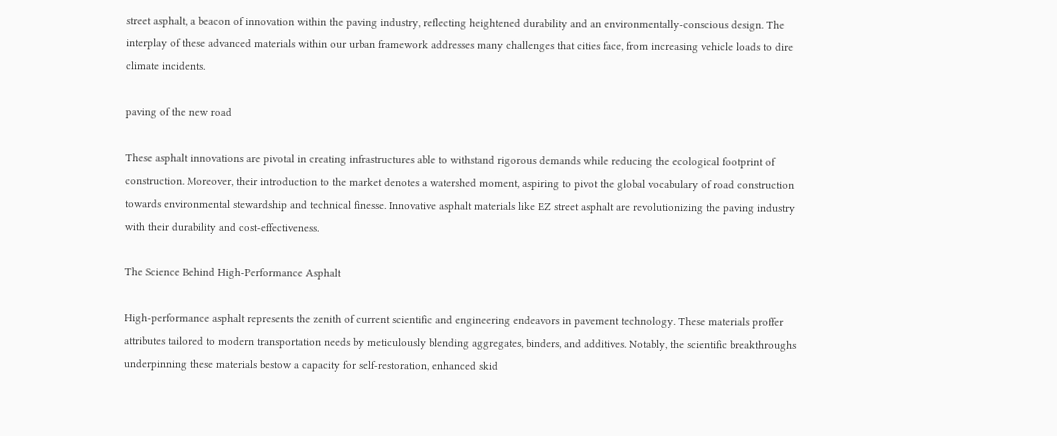street asphalt, a beacon of innovation within the paving industry, reflecting heightened durability and an environmentally-conscious design. The interplay of these advanced materials within our urban framework addresses many challenges that cities face, from increasing vehicle loads to dire climate incidents.

paving of the new road

These asphalt innovations are pivotal in creating infrastructures able to withstand rigorous demands while reducing the ecological footprint of construction. Moreover, their introduction to the market denotes a watershed moment, aspiring to pivot the global vocabulary of road construction towards environmental stewardship and technical finesse. Innovative asphalt materials like EZ street asphalt are revolutionizing the paving industry with their durability and cost-effectiveness.

The Science Behind High-Performance Asphalt

High-performance asphalt represents the zenith of current scientific and engineering endeavors in pavement technology. These materials proffer attributes tailored to modern transportation needs by meticulously blending aggregates, binders, and additives. Notably, the scientific breakthroughs underpinning these materials bestow a capacity for self-restoration, enhanced skid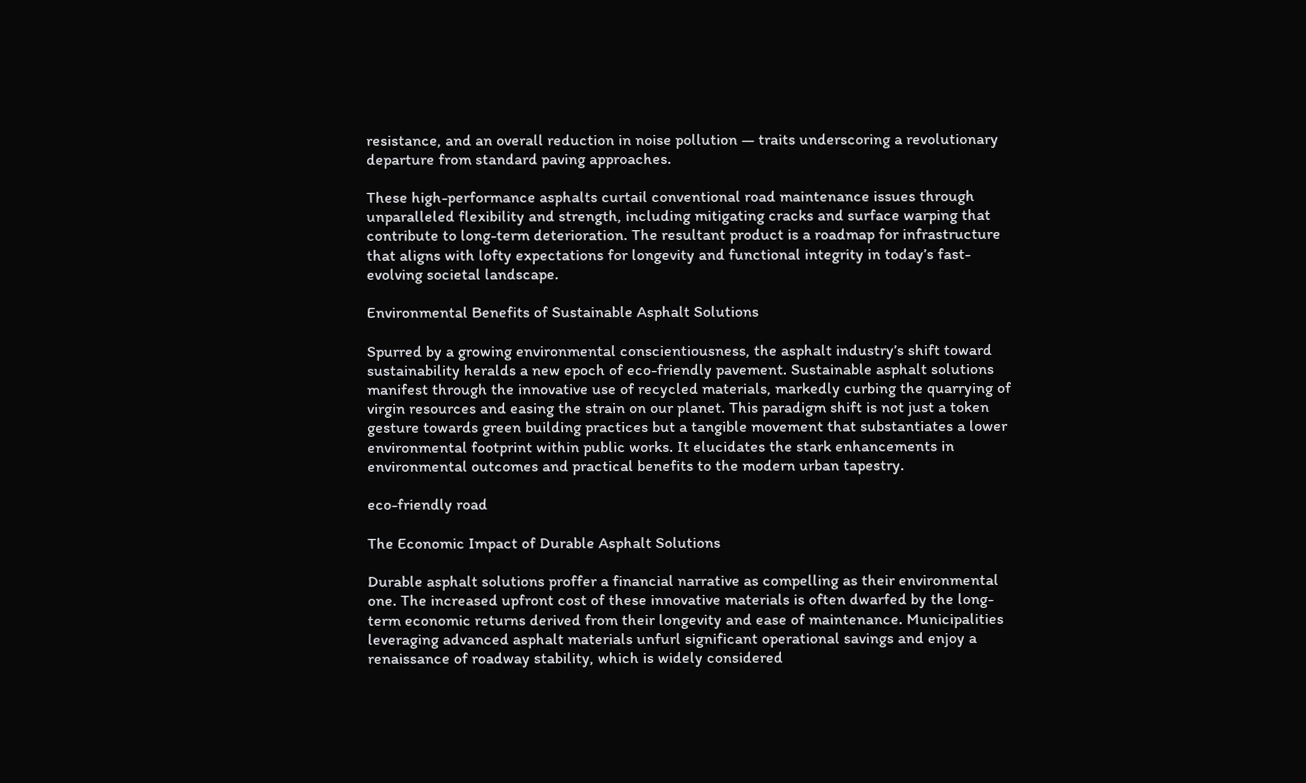resistance, and an overall reduction in noise pollution — traits underscoring a revolutionary departure from standard paving approaches.

These high-performance asphalts curtail conventional road maintenance issues through unparalleled flexibility and strength, including mitigating cracks and surface warping that contribute to long-term deterioration. The resultant product is a roadmap for infrastructure that aligns with lofty expectations for longevity and functional integrity in today’s fast-evolving societal landscape.

Environmental Benefits of Sustainable Asphalt Solutions

Spurred by a growing environmental conscientiousness, the asphalt industry’s shift toward sustainability heralds a new epoch of eco-friendly pavement. Sustainable asphalt solutions manifest through the innovative use of recycled materials, markedly curbing the quarrying of virgin resources and easing the strain on our planet. This paradigm shift is not just a token gesture towards green building practices but a tangible movement that substantiates a lower environmental footprint within public works. It elucidates the stark enhancements in environmental outcomes and practical benefits to the modern urban tapestry.

eco-friendly road

The Economic Impact of Durable Asphalt Solutions

Durable asphalt solutions proffer a financial narrative as compelling as their environmental one. The increased upfront cost of these innovative materials is often dwarfed by the long-term economic returns derived from their longevity and ease of maintenance. Municipalities leveraging advanced asphalt materials unfurl significant operational savings and enjoy a renaissance of roadway stability, which is widely considered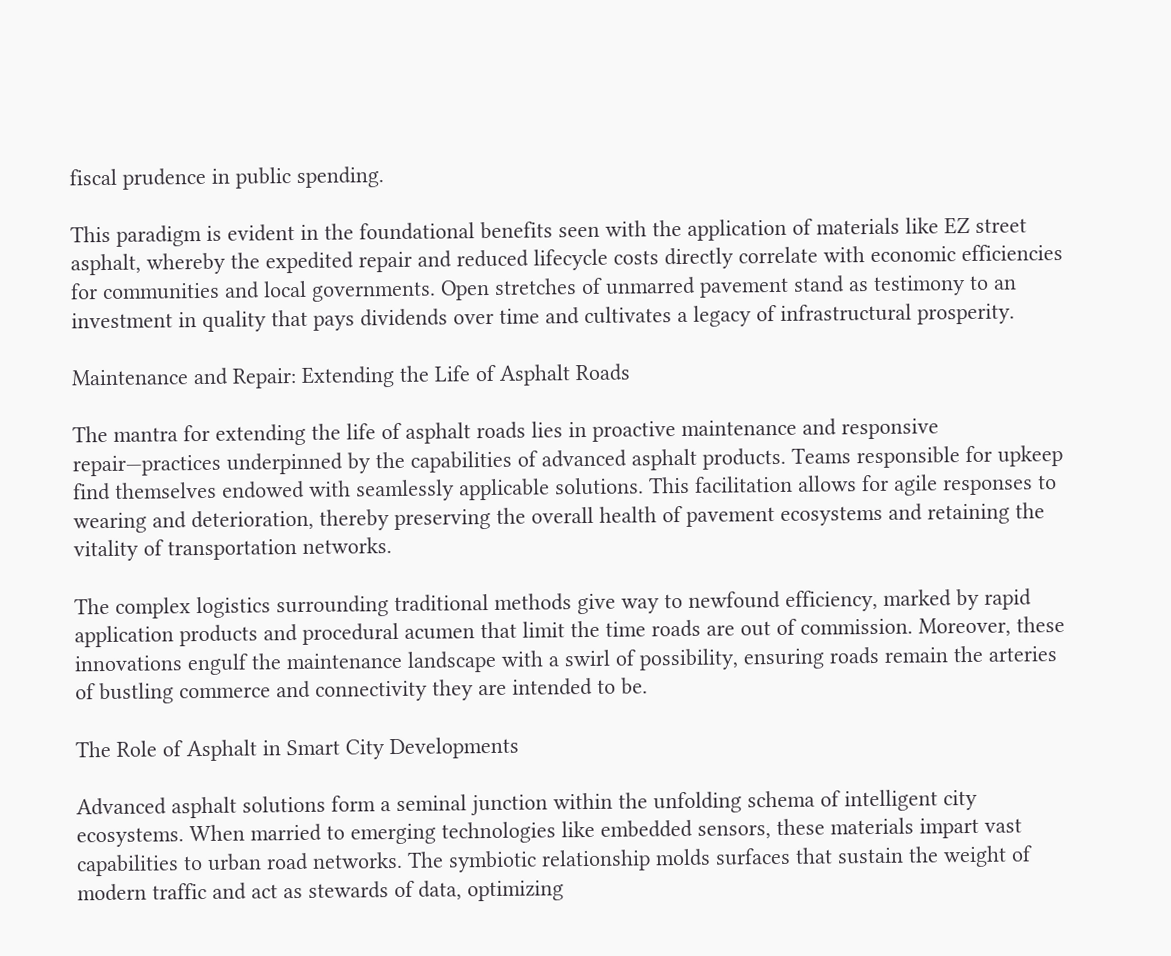fiscal prudence in public spending.

This paradigm is evident in the foundational benefits seen with the application of materials like EZ street asphalt, whereby the expedited repair and reduced lifecycle costs directly correlate with economic efficiencies for communities and local governments. Open stretches of unmarred pavement stand as testimony to an investment in quality that pays dividends over time and cultivates a legacy of infrastructural prosperity.

Maintenance and Repair: Extending the Life of Asphalt Roads

The mantra for extending the life of asphalt roads lies in proactive maintenance and responsive repair—practices underpinned by the capabilities of advanced asphalt products. Teams responsible for upkeep find themselves endowed with seamlessly applicable solutions. This facilitation allows for agile responses to wearing and deterioration, thereby preserving the overall health of pavement ecosystems and retaining the vitality of transportation networks.

The complex logistics surrounding traditional methods give way to newfound efficiency, marked by rapid application products and procedural acumen that limit the time roads are out of commission. Moreover, these innovations engulf the maintenance landscape with a swirl of possibility, ensuring roads remain the arteries of bustling commerce and connectivity they are intended to be.

The Role of Asphalt in Smart City Developments

Advanced asphalt solutions form a seminal junction within the unfolding schema of intelligent city ecosystems. When married to emerging technologies like embedded sensors, these materials impart vast capabilities to urban road networks. The symbiotic relationship molds surfaces that sustain the weight of modern traffic and act as stewards of data, optimizing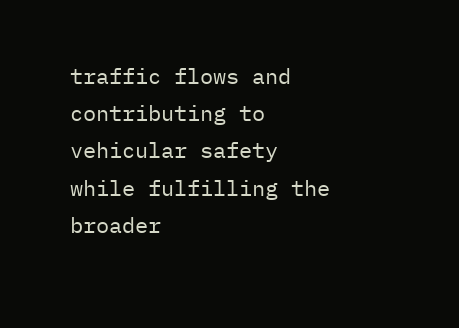traffic flows and contributing to vehicular safety while fulfilling the broader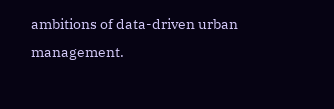ambitions of data-driven urban management.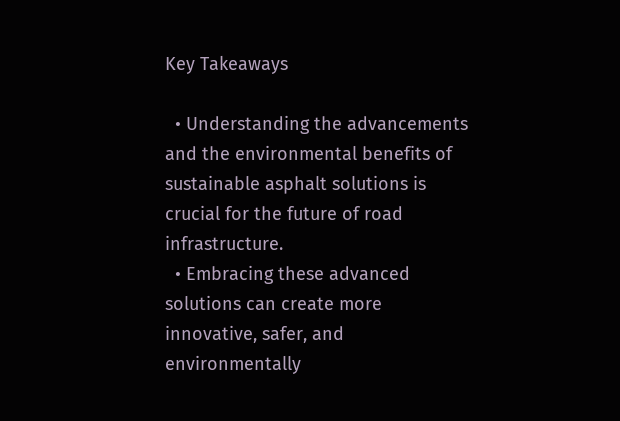Key Takeaways

  • Understanding the advancements and the environmental benefits of sustainable asphalt solutions is crucial for the future of road infrastructure.
  • Embracing these advanced solutions can create more innovative, safer, and environmentally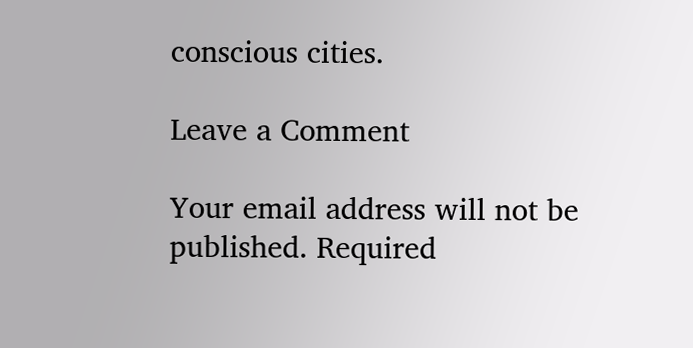conscious cities.

Leave a Comment

Your email address will not be published. Required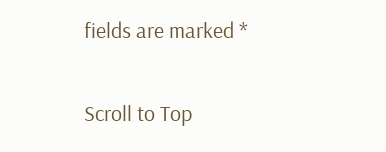fields are marked *

Scroll to Top